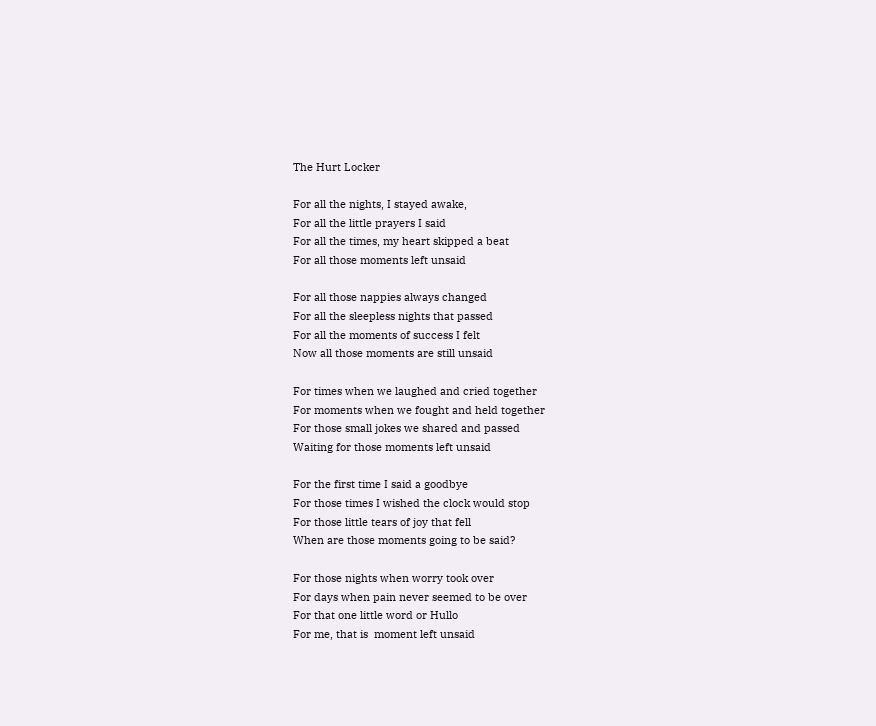The Hurt Locker

For all the nights, I stayed awake,
For all the little prayers I said
For all the times, my heart skipped a beat
For all those moments left unsaid

For all those nappies always changed
For all the sleepless nights that passed
For all the moments of success I felt
Now all those moments are still unsaid

For times when we laughed and cried together
For moments when we fought and held together
For those small jokes we shared and passed
Waiting for those moments left unsaid

For the first time I said a goodbye
For those times I wished the clock would stop
For those little tears of joy that fell
When are those moments going to be said?

For those nights when worry took over
For days when pain never seemed to be over
For that one little word or Hullo
For me, that is  moment left unsaid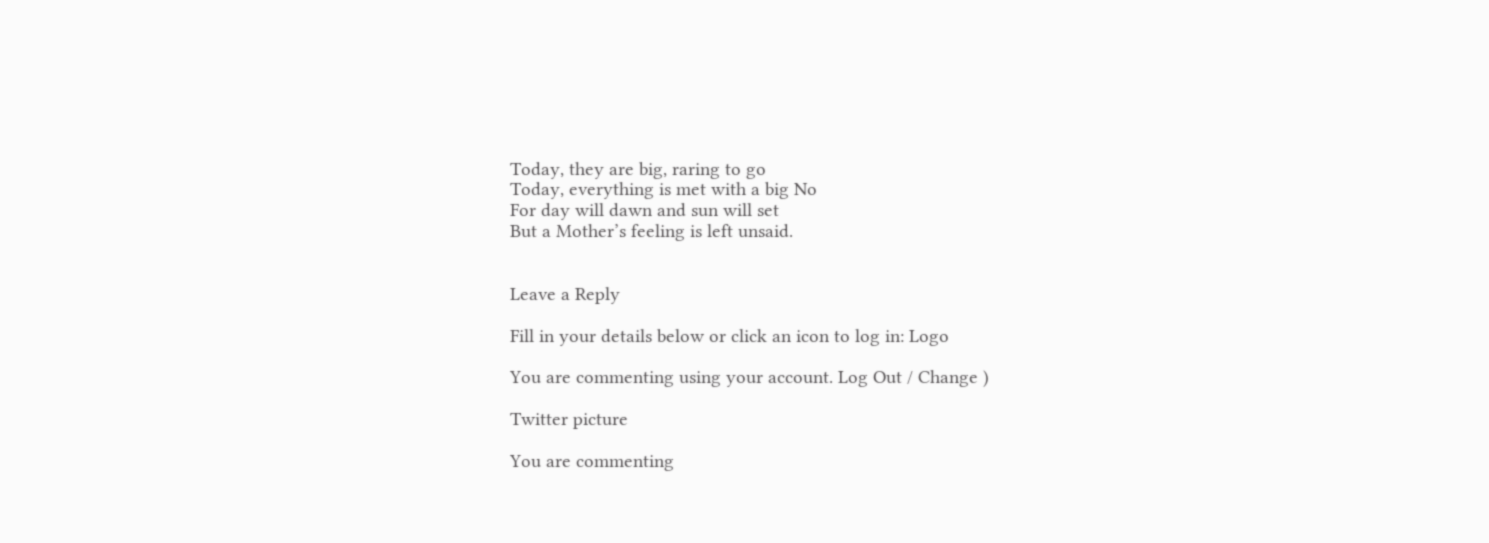Today, they are big, raring to go
Today, everything is met with a big No
For day will dawn and sun will set
But a Mother’s feeling is left unsaid.


Leave a Reply

Fill in your details below or click an icon to log in: Logo

You are commenting using your account. Log Out / Change )

Twitter picture

You are commenting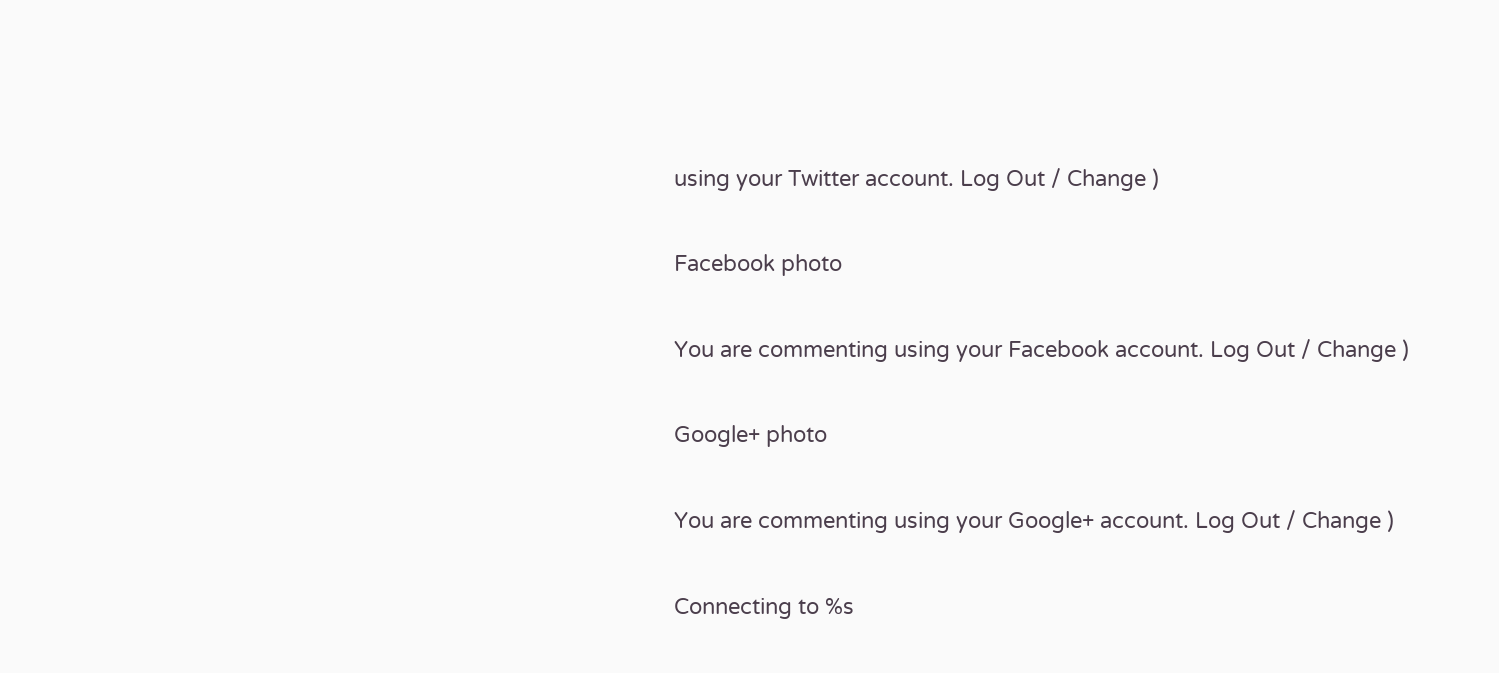using your Twitter account. Log Out / Change )

Facebook photo

You are commenting using your Facebook account. Log Out / Change )

Google+ photo

You are commenting using your Google+ account. Log Out / Change )

Connecting to %s